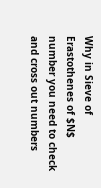Why in Sieve of Erastothenes of $N$ number you need to check and cross out numbers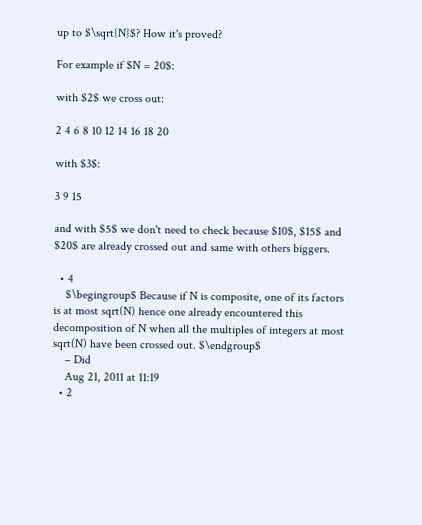up to $\sqrt{N}$? How it's proved?

For example if $N = 20$:

with $2$ we cross out:

2 4 6 8 10 12 14 16 18 20

with $3$:

3 9 15

and with $5$ we don't need to check because $10$, $15$ and $20$ are already crossed out and same with others biggers.

  • 4
    $\begingroup$ Because if N is composite, one of its factors is at most sqrt(N) hence one already encountered this decomposition of N when all the multiples of integers at most sqrt(N) have been crossed out. $\endgroup$
    – Did
    Aug 21, 2011 at 11:19
  • 2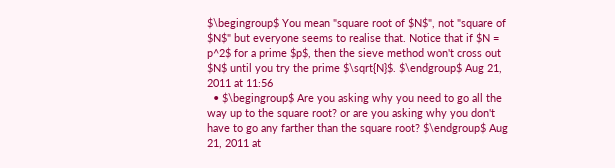$\begingroup$ You mean "square root of $N$", not "square of $N$" but everyone seems to realise that. Notice that if $N = p^2$ for a prime $p$, then the sieve method won't cross out $N$ until you try the prime $\sqrt{N}$. $\endgroup$ Aug 21, 2011 at 11:56
  • $\begingroup$ Are you asking why you need to go all the way up to the square root? or are you asking why you don't have to go any farther than the square root? $\endgroup$ Aug 21, 2011 at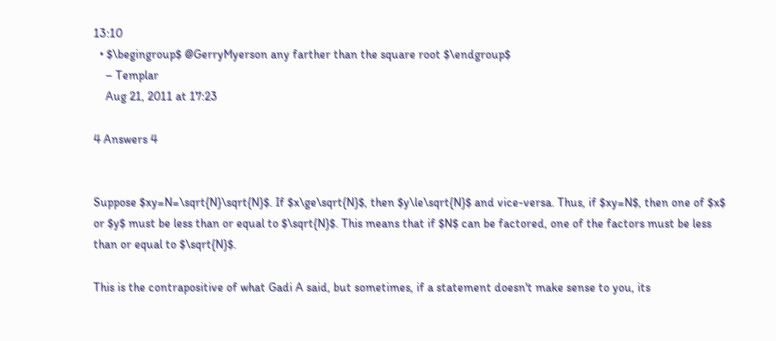13:10
  • $\begingroup$ @GerryMyerson any farther than the square root $\endgroup$
    – Templar
    Aug 21, 2011 at 17:23

4 Answers 4


Suppose $xy=N=\sqrt{N}\sqrt{N}$. If $x\ge\sqrt{N}$, then $y\le\sqrt{N}$ and vice-versa. Thus, if $xy=N$, then one of $x$ or $y$ must be less than or equal to $\sqrt{N}$. This means that if $N$ can be factored, one of the factors must be less than or equal to $\sqrt{N}$.

This is the contrapositive of what Gadi A said, but sometimes, if a statement doesn't make sense to you, its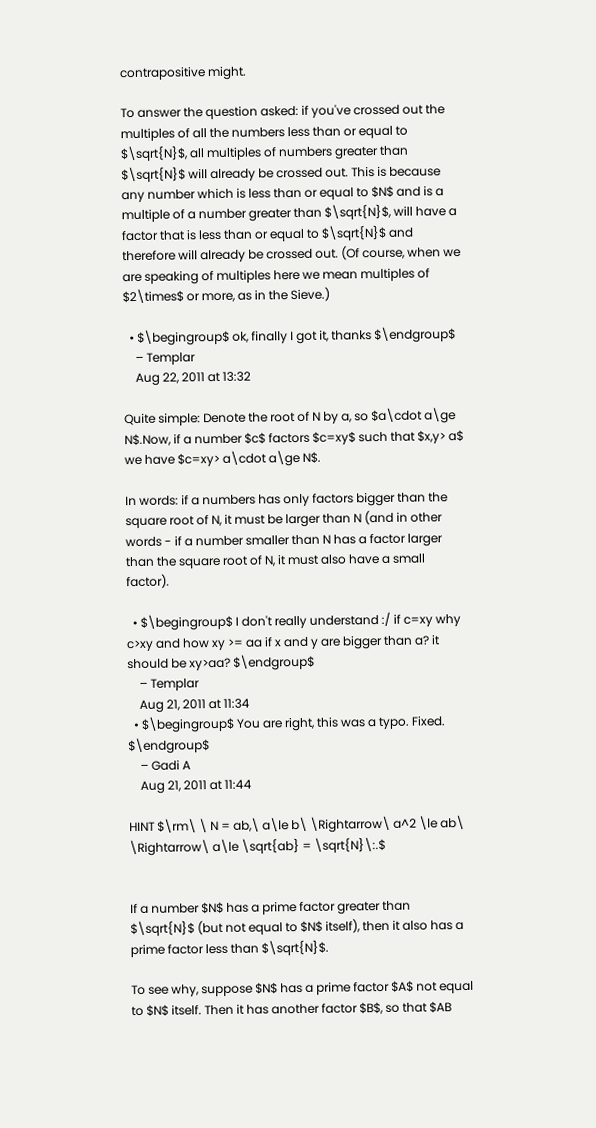contrapositive might.

To answer the question asked: if you've crossed out the multiples of all the numbers less than or equal to $\sqrt{N}$, all multiples of numbers greater than $\sqrt{N}$ will already be crossed out. This is because any number which is less than or equal to $N$ and is a multiple of a number greater than $\sqrt{N}$, will have a factor that is less than or equal to $\sqrt{N}$ and therefore will already be crossed out. (Of course, when we are speaking of multiples here we mean multiples of $2\times$ or more, as in the Sieve.)

  • $\begingroup$ ok, finally I got it, thanks $\endgroup$
    – Templar
    Aug 22, 2011 at 13:32

Quite simple: Denote the root of N by a, so $a\cdot a\ge N$.Now, if a number $c$ factors $c=xy$ such that $x,y> a$ we have $c=xy> a\cdot a\ge N$.

In words: if a numbers has only factors bigger than the square root of N, it must be larger than N (and in other words - if a number smaller than N has a factor larger than the square root of N, it must also have a small factor).

  • $\begingroup$ I don't really understand :/ if c=xy why c>xy and how xy >= aa if x and y are bigger than a? it should be xy>aa? $\endgroup$
    – Templar
    Aug 21, 2011 at 11:34
  • $\begingroup$ You are right, this was a typo. Fixed. $\endgroup$
    – Gadi A
    Aug 21, 2011 at 11:44

HINT $\rm\ \ N = ab,\ a\le b\ \Rightarrow\ a^2 \le ab\ \Rightarrow\ a\le \sqrt{ab} = \sqrt{N}\:.$


If a number $N$ has a prime factor greater than $\sqrt{N}$ (but not equal to $N$ itself), then it also has a prime factor less than $\sqrt{N}$.

To see why, suppose $N$ has a prime factor $A$ not equal to $N$ itself. Then it has another factor $B$, so that $AB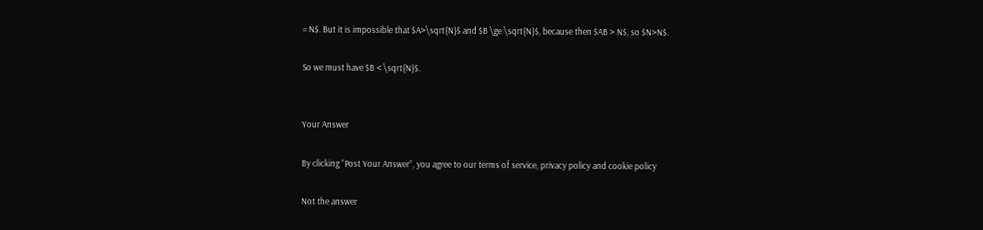= N$. But it is impossible that $A>\sqrt{N}$ and $B \ge \sqrt{N}$, because then $AB > N$, so $N>N$.

So we must have $B < \sqrt{N}$.


Your Answer

By clicking “Post Your Answer”, you agree to our terms of service, privacy policy and cookie policy

Not the answer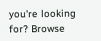you're looking for? Browse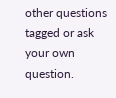other questions tagged or ask your own question.